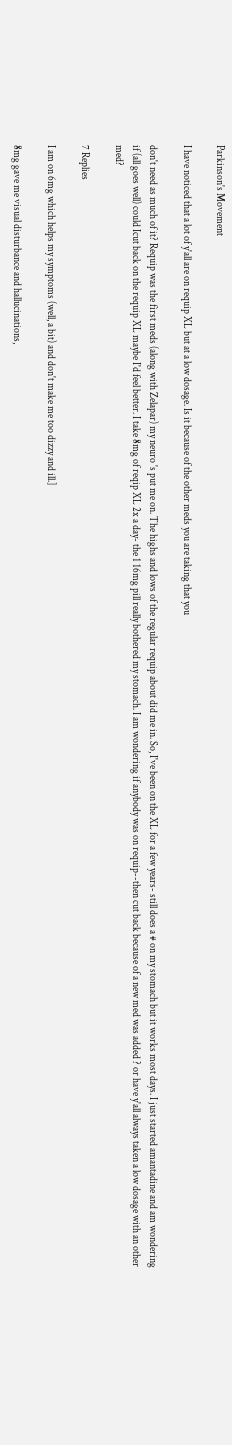Parkinson's Movement

I have noticed that a lot of y'all are on requip XL but at a low dosage. Is it because of the other meds you are taking that you

don't need as much of it? Requip was the first meds (along with Zelapar) my neuro 's put me on. The highs and lows of the regular requip about did me in. So, I've been on the XL for a few years- still does a # on my stomach but it works most days. I just started amantadine and am wondering if (all goes well) could Icut back on the requip XL maybe I'd feel better. I take 8mg of reqip XL 2x a day- the 1 16mg pill really bothered my stomach. I am wondering if anybody was on requip--then cut back because of a new med was added ? or have y'all always taken a low dosage with an other med?

7 Replies

I am on 6mg which helps my symptoms (well, a bit) and don't make me too dizzy and ill.]

8mg gave me visual disturbance and hallucinations,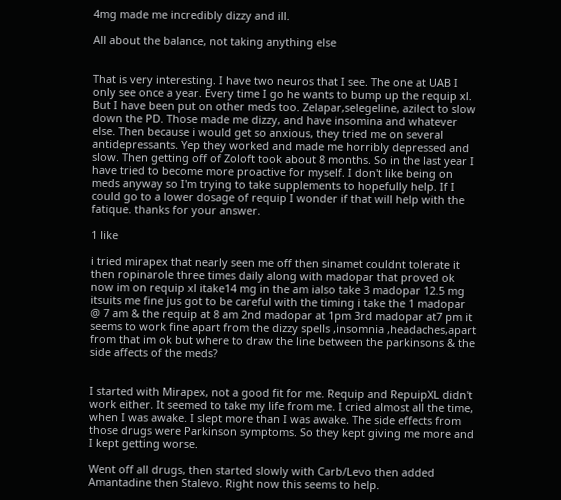4mg made me incredibly dizzy and ill.

All about the balance, not taking anything else


That is very interesting. I have two neuros that I see. The one at UAB I only see once a year. Every time I go he wants to bump up the requip xl. But I have been put on other meds too. Zelapar,selegeline, azilect to slow down the PD. Those made me dizzy, and have insomina and whatever else. Then because i would get so anxious, they tried me on several antidepressants. Yep they worked and made me horribly depressed and slow. Then getting off of Zoloft took about 8 months. So in the last year I have tried to become more proactive for myself. I don't like being on meds anyway so I'm trying to take supplements to hopefully help. If I could go to a lower dosage of requip I wonder if that will help with the fatique. thanks for your answer.

1 like

i tried mirapex that nearly seen me off then sinamet couldnt tolerate it then ropinarole three times daily along with madopar that proved ok now im on requip xl itake14 mg in the am ialso take 3 madopar 12.5 mg itsuits me fine jus got to be careful with the timing i take the 1 madopar @ 7 am & the requip at 8 am 2nd madopar at 1pm 3rd madopar at7 pm it seems to work fine apart from the dizzy spells ,insomnia ,headaches,apart from that im ok but where to draw the line between the parkinsons & the side affects of the meds?


I started with Mirapex, not a good fit for me. Requip and RepuipXL didn't work either. It seemed to take my life from me. I cried almost all the time, when I was awake. I slept more than I was awake. The side effects from those drugs were Parkinson symptoms. So they kept giving me more and I kept getting worse.

Went off all drugs, then started slowly with Carb/Levo then added Amantadine then Stalevo. Right now this seems to help.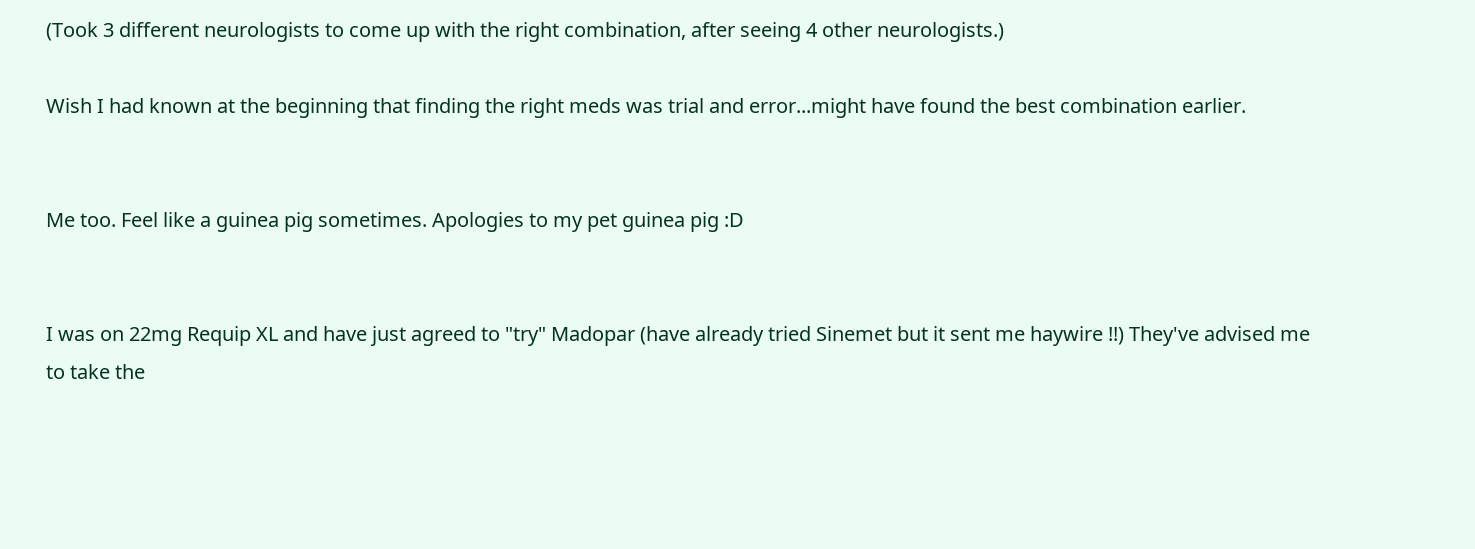(Took 3 different neurologists to come up with the right combination, after seeing 4 other neurologists.)

Wish I had known at the beginning that finding the right meds was trial and error...might have found the best combination earlier.


Me too. Feel like a guinea pig sometimes. Apologies to my pet guinea pig :D


I was on 22mg Requip XL and have just agreed to "try" Madopar (have already tried Sinemet but it sent me haywire !!) They've advised me to take the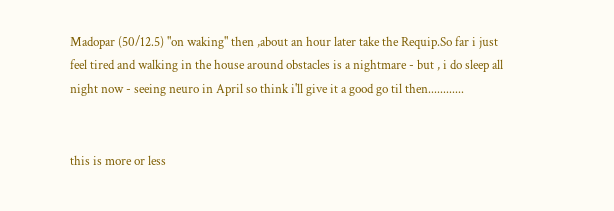Madopar (50/12.5) "on waking" then ,about an hour later take the Requip.So far i just feel tired and walking in the house around obstacles is a nightmare - but , i do sleep all night now - seeing neuro in April so think i'll give it a good go til then............


this is more or less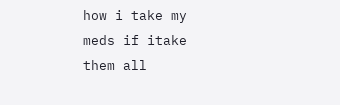how i take my meds if itake them all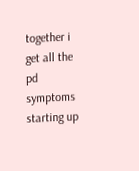together i get all the pd symptoms starting up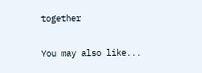together


You may also like...